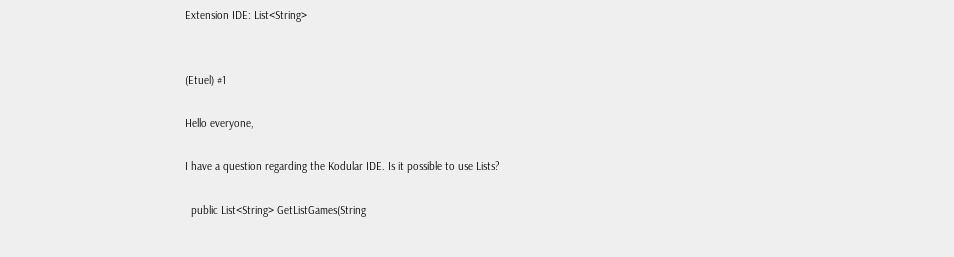Extension IDE: List<String>


(Etuel) #1

Hello everyone,

I have a question regarding the Kodular IDE. Is it possible to use Lists?

  public List<String> GetListGames(String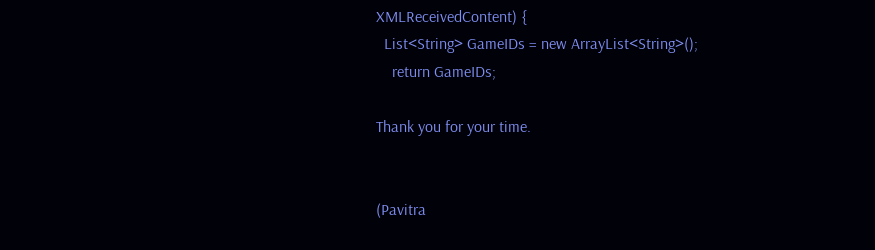XMLReceivedContent) {
  List<String> GameIDs = new ArrayList<String>();
    return GameIDs;

Thank you for your time.


(Pavitra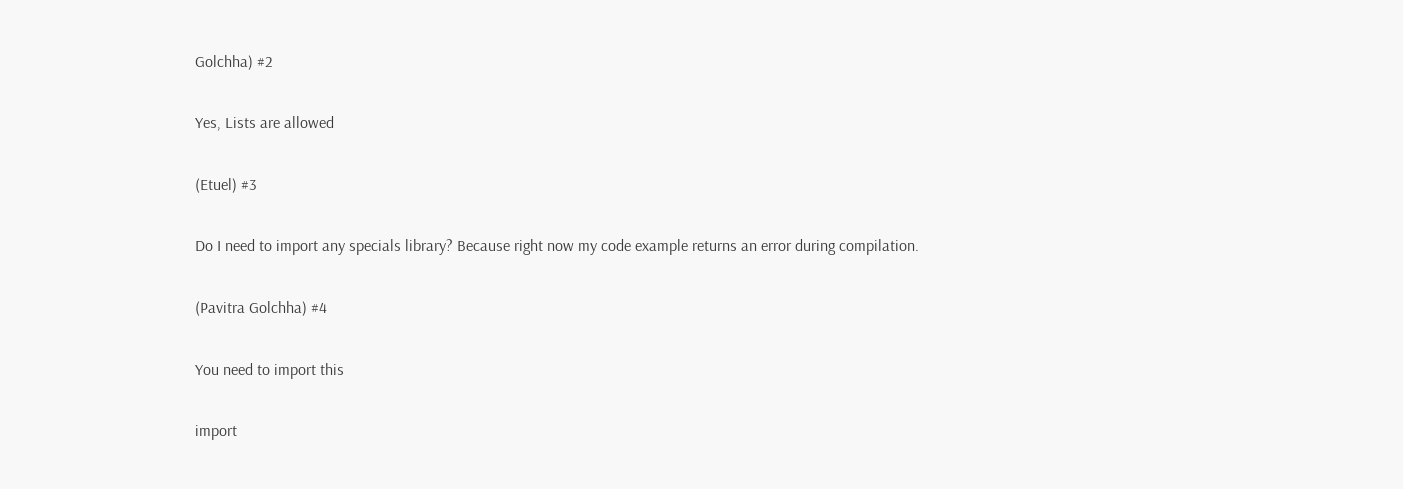Golchha) #2

Yes, Lists are allowed

(Etuel) #3

Do I need to import any specials library? Because right now my code example returns an error during compilation.

(Pavitra Golchha) #4

You need to import this

import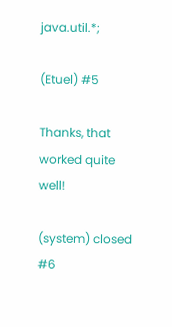java.util.*;

(Etuel) #5

Thanks, that worked quite well!

(system) closed #6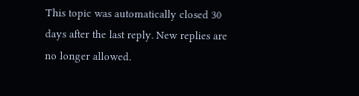This topic was automatically closed 30 days after the last reply. New replies are no longer allowed.